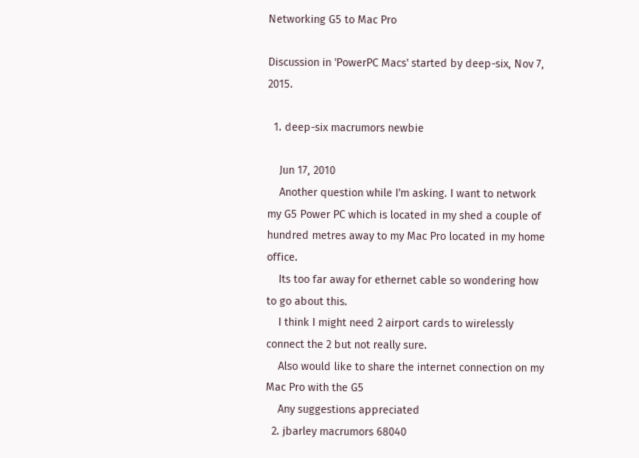Networking G5 to Mac Pro

Discussion in 'PowerPC Macs' started by deep-six, Nov 7, 2015.

  1. deep-six macrumors newbie

    Jun 17, 2010
    Another question while I'm asking. I want to network my G5 Power PC which is located in my shed a couple of hundred metres away to my Mac Pro located in my home office.
    Its too far away for ethernet cable so wondering how to go about this.
    I think I might need 2 airport cards to wirelessly connect the 2 but not really sure.
    Also would like to share the internet connection on my Mac Pro with the G5
    Any suggestions appreciated
  2. jbarley macrumors 68040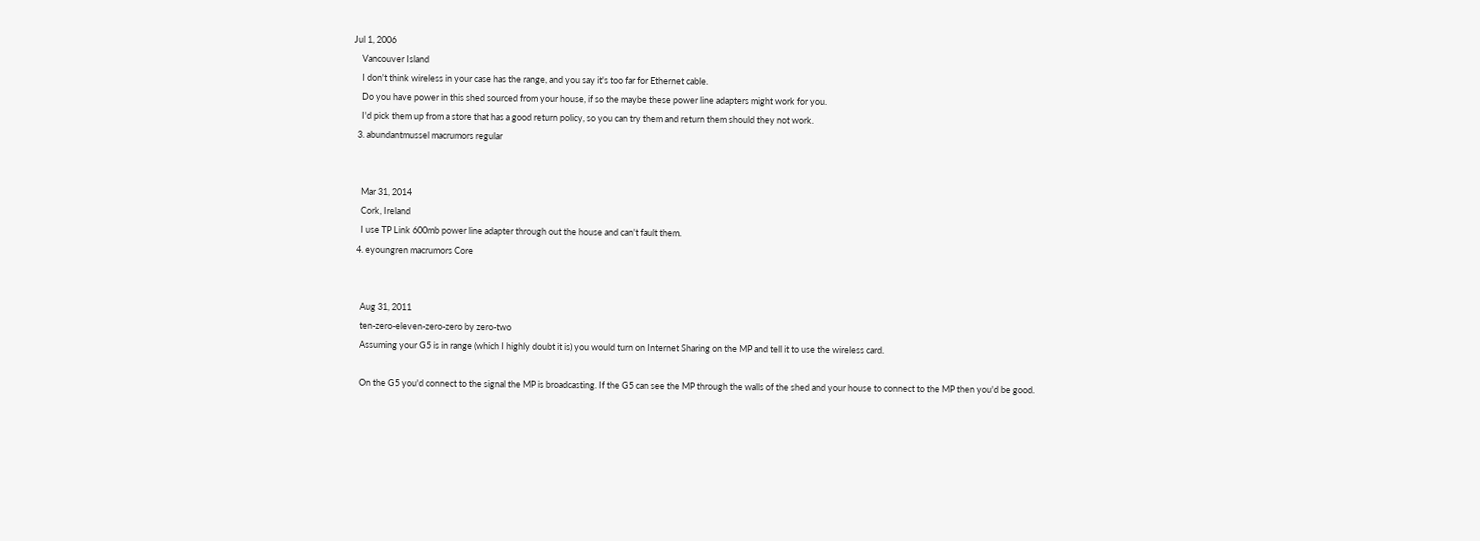Jul 1, 2006
    Vancouver Island
    I don't think wireless in your case has the range, and you say it's too far for Ethernet cable.
    Do you have power in this shed sourced from your house, if so the maybe these power line adapters might work for you.
    I'd pick them up from a store that has a good return policy, so you can try them and return them should they not work.
  3. abundantmussel macrumors regular


    Mar 31, 2014
    Cork, Ireland
    I use TP Link 600mb power line adapter through out the house and can't fault them.
  4. eyoungren macrumors Core


    Aug 31, 2011
    ten-zero-eleven-zero-zero by zero-two
    Assuming your G5 is in range (which I highly doubt it is) you would turn on Internet Sharing on the MP and tell it to use the wireless card.

    On the G5 you'd connect to the signal the MP is broadcasting. If the G5 can see the MP through the walls of the shed and your house to connect to the MP then you'd be good.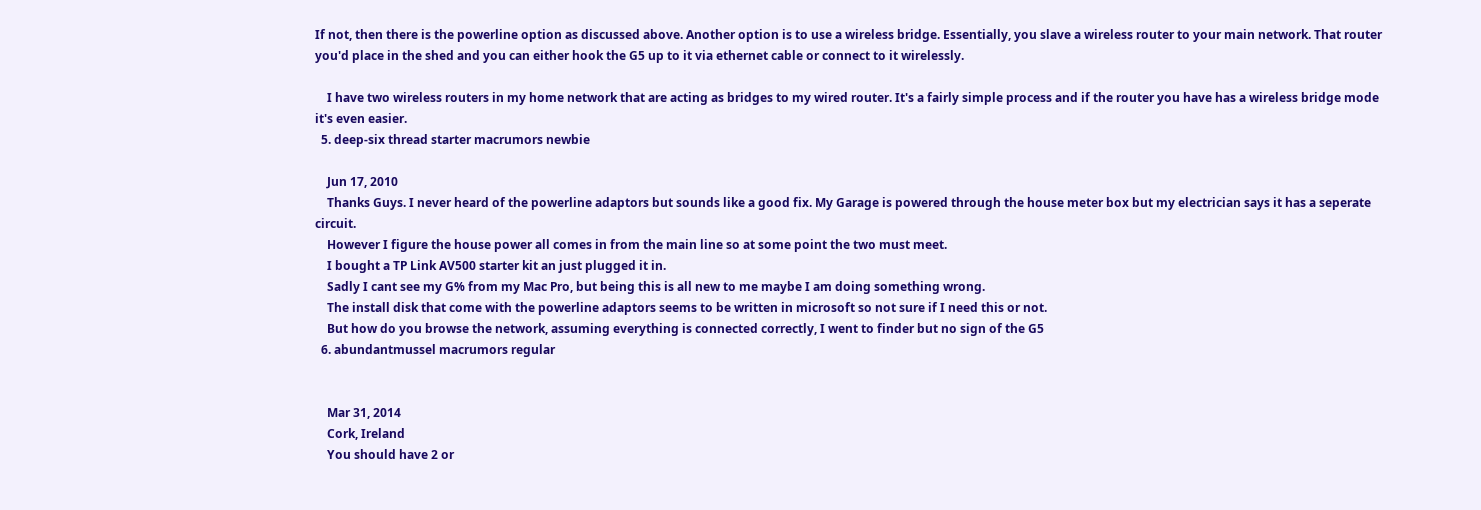If not, then there is the powerline option as discussed above. Another option is to use a wireless bridge. Essentially, you slave a wireless router to your main network. That router you'd place in the shed and you can either hook the G5 up to it via ethernet cable or connect to it wirelessly.

    I have two wireless routers in my home network that are acting as bridges to my wired router. It's a fairly simple process and if the router you have has a wireless bridge mode it's even easier.
  5. deep-six thread starter macrumors newbie

    Jun 17, 2010
    Thanks Guys. I never heard of the powerline adaptors but sounds like a good fix. My Garage is powered through the house meter box but my electrician says it has a seperate circuit.
    However I figure the house power all comes in from the main line so at some point the two must meet.
    I bought a TP Link AV500 starter kit an just plugged it in.
    Sadly I cant see my G% from my Mac Pro, but being this is all new to me maybe I am doing something wrong.
    The install disk that come with the powerline adaptors seems to be written in microsoft so not sure if I need this or not.
    But how do you browse the network, assuming everything is connected correctly, I went to finder but no sign of the G5
  6. abundantmussel macrumors regular


    Mar 31, 2014
    Cork, Ireland
    You should have 2 or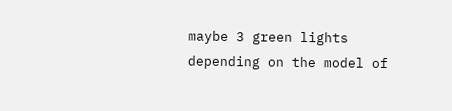maybe 3 green lights depending on the model of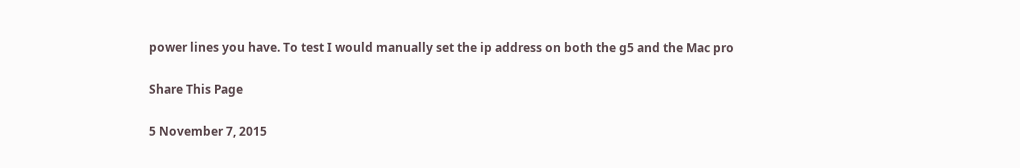power lines you have. To test I would manually set the ip address on both the g5 and the Mac pro

Share This Page

5 November 7, 2015